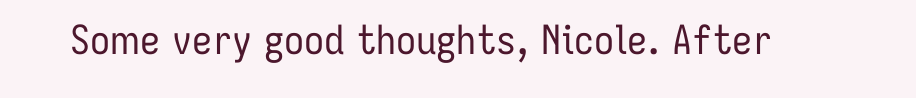Some very good thoughts, Nicole. After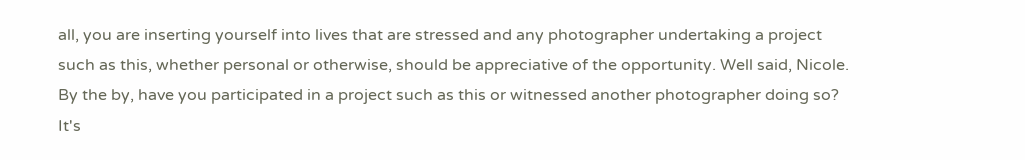all, you are inserting yourself into lives that are stressed and any photographer undertaking a project such as this, whether personal or otherwise, should be appreciative of the opportunity. Well said, Nicole. By the by, have you participated in a project such as this or witnessed another photographer doing so? It's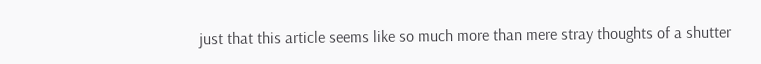just that this article seems like so much more than mere stray thoughts of a shutter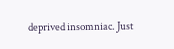deprived insomniac. Just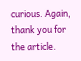curious. Again, thank you for the article.